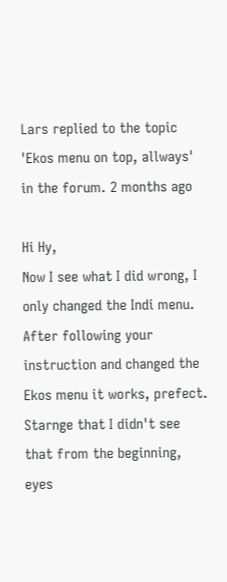Lars replied to the topic 'Ekos menu on top, allways' in the forum. 2 months ago

Hi Hy,
Now I see what I did wrong, I only changed the Indi menu. After following your instruction and changed the Ekos menu it works, prefect. Starnge that I didn't see that from the beginning, eyes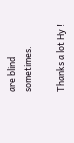are blind sometimes.

Thanks a lot Hy !